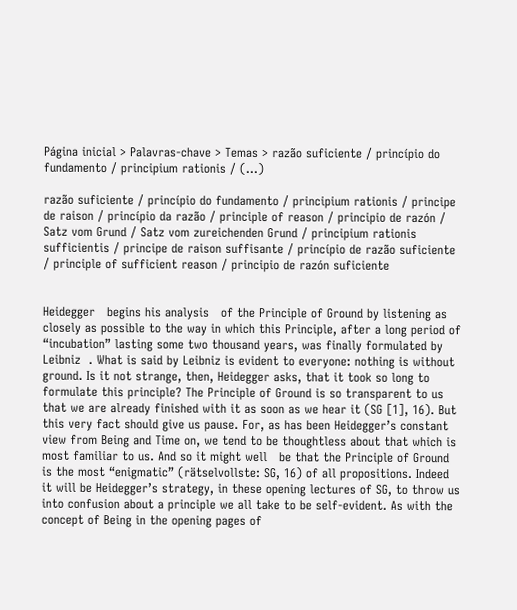Página inicial > Palavras-chave > Temas > razão suficiente / princípio do fundamento / principium rationis / (...)

razão suficiente / princípio do fundamento / principium rationis / principe de raison / princípio da razão / principle of reason / principio de razón / Satz vom Grund / Satz vom zureichenden Grund / principium rationis sufficientis / principe de raison suffisante / princípio de razão suficiente / principle of sufficient reason / principio de razón suficiente


Heidegger   begins his analysis   of the Principle of Ground by listening as closely as possible to the way in which this Principle, after a long period of “incubation” lasting some two thousand years, was finally formulated by Leibniz  . What is said by Leibniz is evident to everyone: nothing is without ground. Is it not strange, then, Heidegger asks, that it took so long to formulate this principle? The Principle of Ground is so transparent to us that we are already finished with it as soon as we hear it (SG [1], 16). But this very fact should give us pause. For, as has been Heidegger’s constant view from Being and Time on, we tend to be thoughtless about that which is most familiar to us. And so it might well   be that the Principle of Ground is the most “enigmatic” (rätselvollste: SG, 16) of all propositions. Indeed it will be Heidegger’s strategy, in these opening lectures of SG, to throw us into confusion about a principle we all take to be self-evident. As with the concept of Being in the opening pages of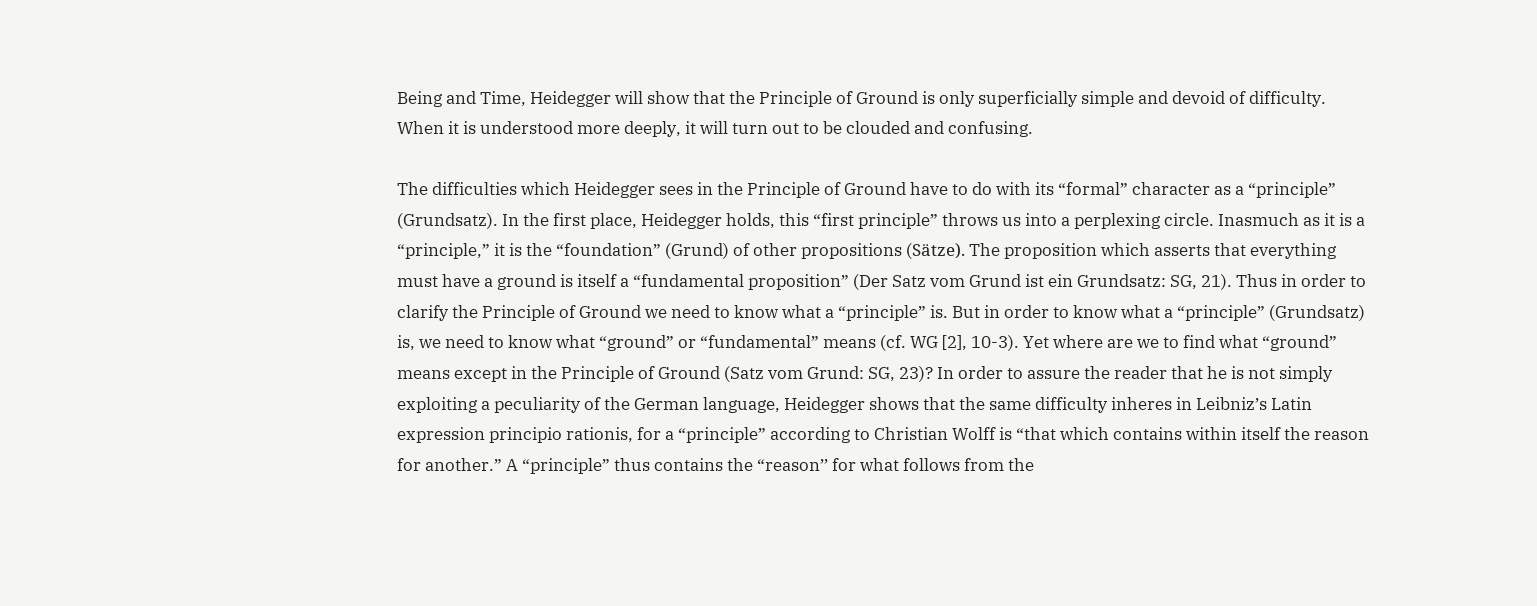Being and Time, Heidegger will show that the Principle of Ground is only superficially simple and devoid of difficulty. When it is understood more deeply, it will turn out to be clouded and confusing.

The difficulties which Heidegger sees in the Principle of Ground have to do with its “formal” character as a “principle” (Grundsatz). In the first place, Heidegger holds, this “first principle” throws us into a perplexing circle. Inasmuch as it is a “principle,” it is the “foundation” (Grund) of other propositions (Sätze). The proposition which asserts that everything must have a ground is itself a “fundamental proposition” (Der Satz vom Grund ist ein Grundsatz: SG, 21). Thus in order to clarify the Principle of Ground we need to know what a “principle” is. But in order to know what a “principle” (Grundsatz) is, we need to know what “ground” or “fundamental” means (cf. WG [2], 10-3). Yet where are we to find what “ground” means except in the Principle of Ground (Satz vom Grund: SG, 23)? In order to assure the reader that he is not simply exploiting a peculiarity of the German language, Heidegger shows that the same difficulty inheres in Leibniz’s Latin expression principio rationis, for a “principle” according to Christian Wolff is “that which contains within itself the reason for another.” A “principle” thus contains the “reason’’ for what follows from the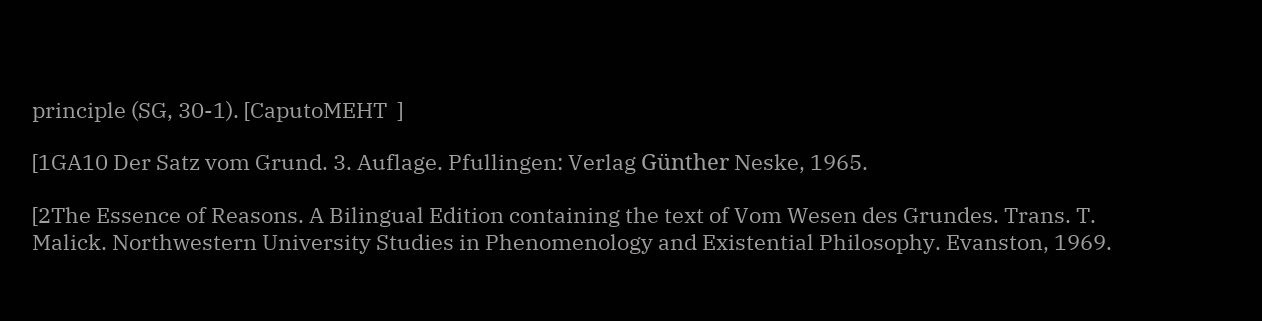principle (SG, 30-1). [CaputoMEHT  ]

[1GA10 Der Satz vom Grund. 3. Auflage. Pfullingen: Verlag Günther Neske, 1965.

[2The Essence of Reasons. A Bilingual Edition containing the text of Vom Wesen des Grundes. Trans. T. Malick. Northwestern University Studies in Phenomenology and Existential Philosophy. Evanston, 1969.